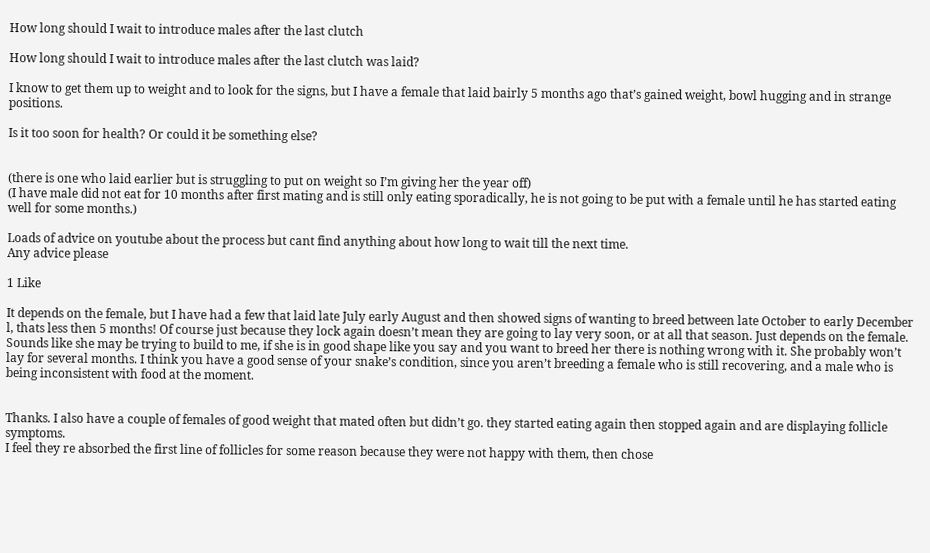How long should I wait to introduce males after the last clutch

How long should I wait to introduce males after the last clutch was laid?

I know to get them up to weight and to look for the signs, but I have a female that laid bairly 5 months ago that’s gained weight, bowl hugging and in strange positions.

Is it too soon for health? Or could it be something else?


(there is one who laid earlier but is struggling to put on weight so I’m giving her the year off)
(I have male did not eat for 10 months after first mating and is still only eating sporadically, he is not going to be put with a female until he has started eating well for some months.)

Loads of advice on youtube about the process but cant find anything about how long to wait till the next time.
Any advice please

1 Like

It depends on the female, but I have had a few that laid late July early August and then showed signs of wanting to breed between late October to early December l, thats less then 5 months! Of course just because they lock again doesn’t mean they are going to lay very soon, or at all that season. Just depends on the female. Sounds like she may be trying to build to me, if she is in good shape like you say and you want to breed her there is nothing wrong with it. She probably won’t lay for several months. I think you have a good sense of your snake’s condition, since you aren’t breeding a female who is still recovering, and a male who is being inconsistent with food at the moment.


Thanks. I also have a couple of females of good weight that mated often but didn’t go. they started eating again then stopped again and are displaying follicle symptoms.
I feel they re absorbed the first line of follicles for some reason because they were not happy with them, then chose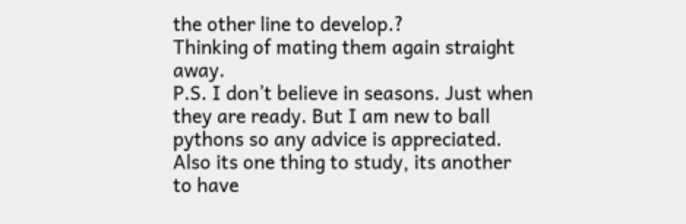the other line to develop.?
Thinking of mating them again straight away.
P.S. I don’t believe in seasons. Just when they are ready. But I am new to ball pythons so any advice is appreciated. Also its one thing to study, its another to have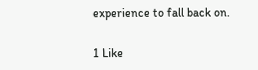experience to fall back on.

1 Like